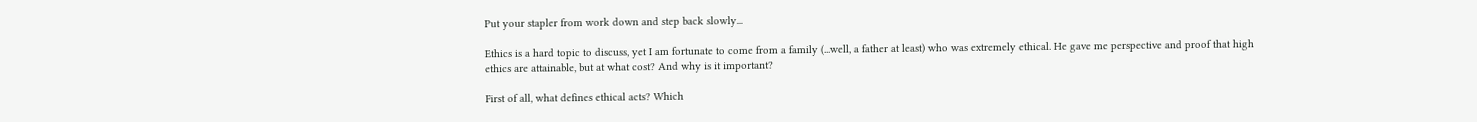Put your stapler from work down and step back slowly...

Ethics is a hard topic to discuss, yet I am fortunate to come from a family (...well, a father at least) who was extremely ethical. He gave me perspective and proof that high ethics are attainable, but at what cost? And why is it important?

First of all, what defines ethical acts? Which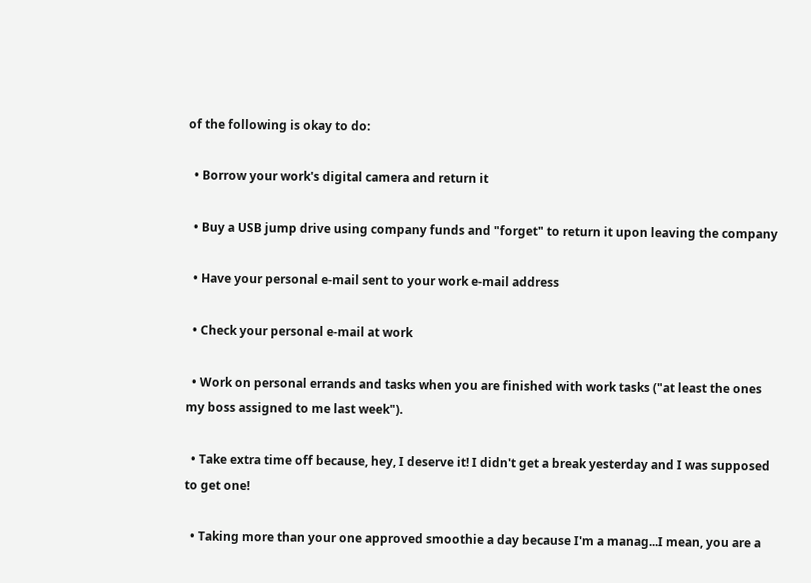of the following is okay to do:

  • Borrow your work's digital camera and return it

  • Buy a USB jump drive using company funds and "forget" to return it upon leaving the company

  • Have your personal e-mail sent to your work e-mail address

  • Check your personal e-mail at work

  • Work on personal errands and tasks when you are finished with work tasks ("at least the ones my boss assigned to me last week").

  • Take extra time off because, hey, I deserve it! I didn't get a break yesterday and I was supposed to get one!

  • Taking more than your one approved smoothie a day because I'm a manag...I mean, you are a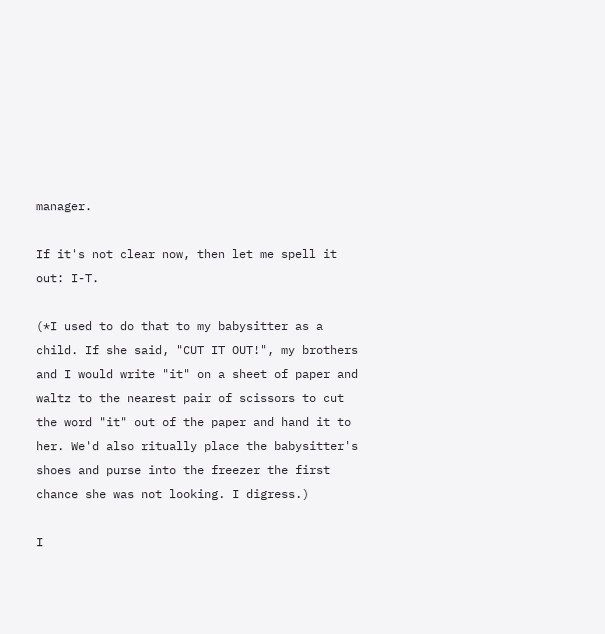manager.

If it's not clear now, then let me spell it out: I-T.

(*I used to do that to my babysitter as a child. If she said, "CUT IT OUT!", my brothers and I would write "it" on a sheet of paper and waltz to the nearest pair of scissors to cut the word "it" out of the paper and hand it to her. We'd also ritually place the babysitter's shoes and purse into the freezer the first chance she was not looking. I digress.)

I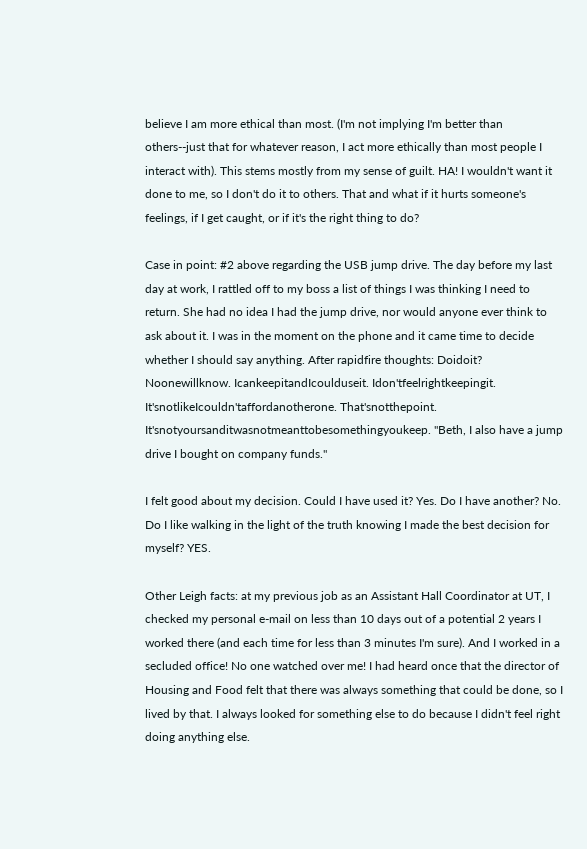believe I am more ethical than most. (I'm not implying I'm better than others--just that for whatever reason, I act more ethically than most people I interact with). This stems mostly from my sense of guilt. HA! I wouldn't want it done to me, so I don't do it to others. That and what if it hurts someone's feelings, if I get caught, or if it's the right thing to do?

Case in point: #2 above regarding the USB jump drive. The day before my last day at work, I rattled off to my boss a list of things I was thinking I need to return. She had no idea I had the jump drive, nor would anyone ever think to ask about it. I was in the moment on the phone and it came time to decide whether I should say anything. After rapidfire thoughts: Doidoit? Noonewillknow. IcankeepitandIcoulduseit. Idon'tfeelrightkeepingit. It'snotlikeIcouldn'taffordanotherone. That'snotthepoint. It'snotyoursanditwasnotmeanttobesomethingyoukeep. "Beth, I also have a jump drive I bought on company funds."

I felt good about my decision. Could I have used it? Yes. Do I have another? No. Do I like walking in the light of the truth knowing I made the best decision for myself? YES.

Other Leigh facts: at my previous job as an Assistant Hall Coordinator at UT, I checked my personal e-mail on less than 10 days out of a potential 2 years I worked there (and each time for less than 3 minutes I'm sure). And I worked in a secluded office! No one watched over me! I had heard once that the director of Housing and Food felt that there was always something that could be done, so I lived by that. I always looked for something else to do because I didn't feel right doing anything else.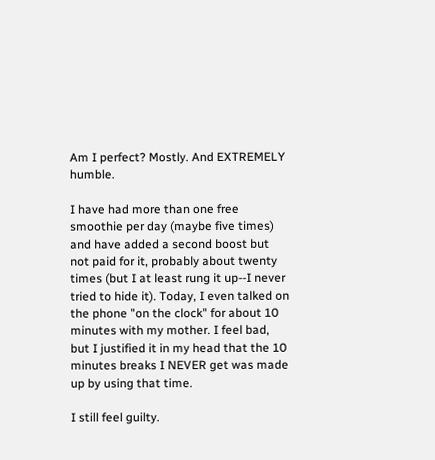Am I perfect? Mostly. And EXTREMELY humble.

I have had more than one free smoothie per day (maybe five times) and have added a second boost but not paid for it, probably about twenty times (but I at least rung it up--I never tried to hide it). Today, I even talked on the phone "on the clock" for about 10 minutes with my mother. I feel bad, but I justified it in my head that the 10 minutes breaks I NEVER get was made up by using that time.

I still feel guilty.